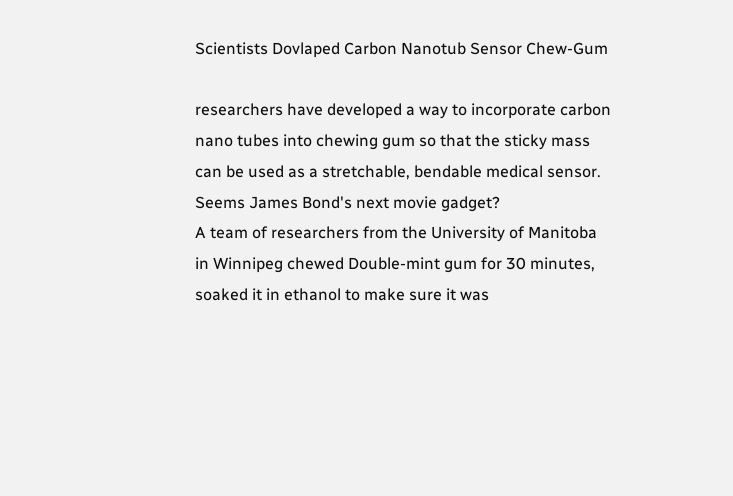Scientists Dovlaped Carbon Nanotub Sensor Chew-Gum

researchers have developed a way to incorporate carbon nano tubes into chewing gum so that the sticky mass can be used as a stretchable, bendable medical sensor. Seems James Bond's next movie gadget?
A team of researchers from the University of Manitoba in Winnipeg chewed Double-mint gum for 30 minutes, soaked it in ethanol to make sure it was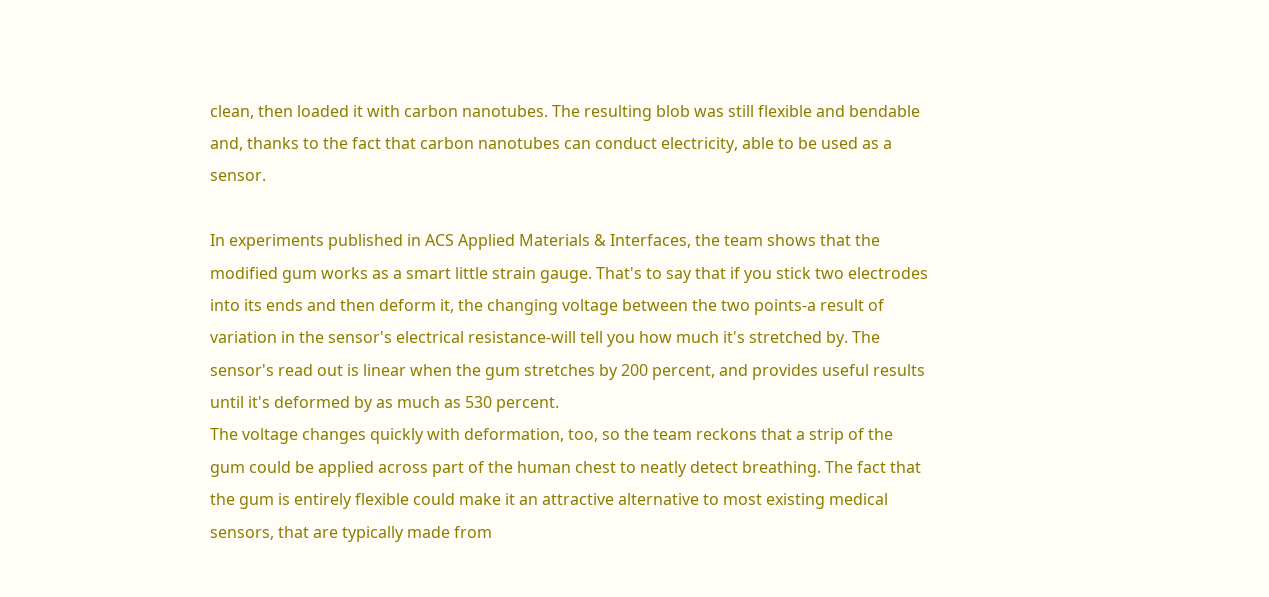clean, then loaded it with carbon nanotubes. The resulting blob was still flexible and bendable and, thanks to the fact that carbon nanotubes can conduct electricity, able to be used as a sensor.

In experiments published in ACS Applied Materials & Interfaces, the team shows that the modified gum works as a smart little strain gauge. That's to say that if you stick two electrodes into its ends and then deform it, the changing voltage between the two points-a result of variation in the sensor's electrical resistance-will tell you how much it's stretched by. The sensor's read out is linear when the gum stretches by 200 percent, and provides useful results until it's deformed by as much as 530 percent.
The voltage changes quickly with deformation, too, so the team reckons that a strip of the gum could be applied across part of the human chest to neatly detect breathing. The fact that the gum is entirely flexible could make it an attractive alternative to most existing medical sensors, that are typically made from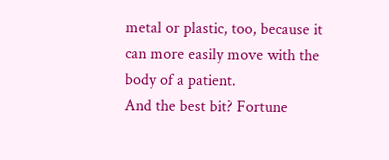metal or plastic, too, because it can more easily move with the body of a patient.
And the best bit? Fortune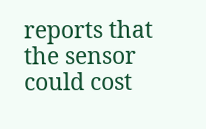reports that the sensor could cost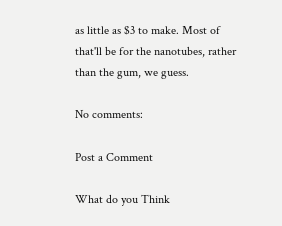as little as $3 to make. Most of that'll be for the nanotubes, rather than the gum, we guess.

No comments:

Post a Comment

What do you Think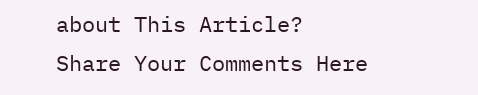about This Article? Share Your Comments Here